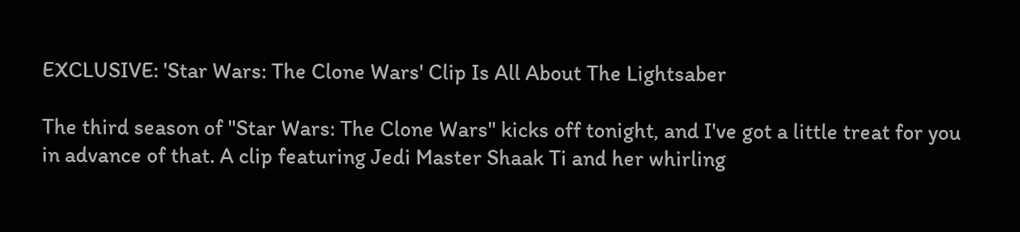EXCLUSIVE: 'Star Wars: The Clone Wars' Clip Is All About The Lightsaber

The third season of "Star Wars: The Clone Wars" kicks off tonight, and I've got a little treat for you in advance of that. A clip featuring Jedi Master Shaak Ti and her whirling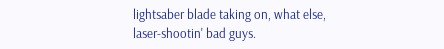lightsaber blade taking on, what else, laser-shootin' bad guys.